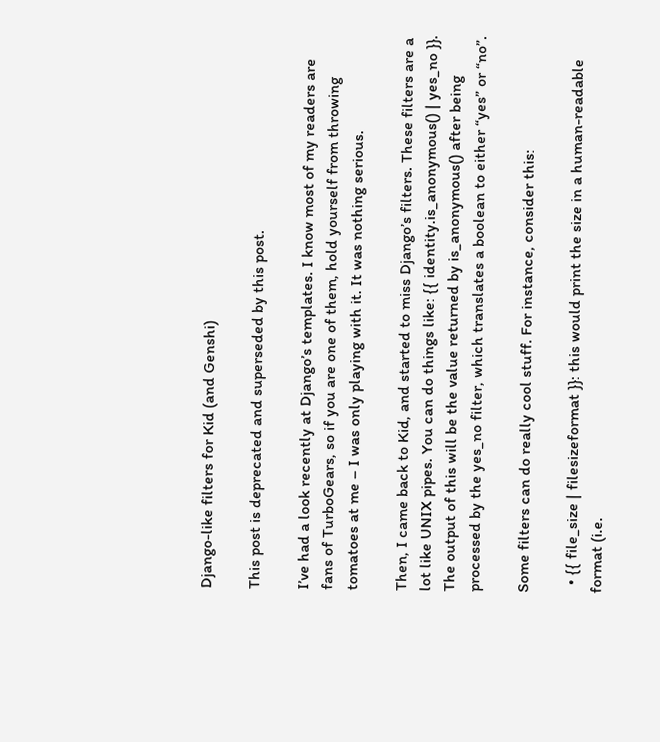Django-like filters for Kid (and Genshi)

This post is deprecated and superseded by this post.

I’ve had a look recently at Django’s templates. I know most of my readers are fans of TurboGears, so if you are one of them, hold yourself from throwing tomatoes at me – I was only playing with it. It was nothing serious.

Then, I came back to Kid, and started to miss Django’s filters. These filters are a lot like UNIX pipes. You can do things like: {{ identity.is_anonymous() | yes_no }}. The output of this will be the value returned by is_anonymous() after being processed by the yes_no filter, which translates a boolean to either “yes” or “no”.

Some filters can do really cool stuff. For instance, consider this:

  • {{ file_size | filesizeformat }}: this would print the size in a human-readable format (i.e.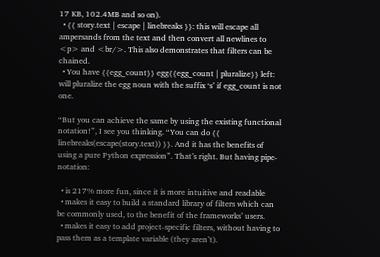17 KB, 102.4MB and so on).
  • {{ story.text | escape | linebreaks }}: this will escape all ampersands from the text and then convert all newlines to <p> and <br/>. This also demonstrates that filters can be chained.
  • You have {{egg_count}} egg{{egg_count | pluralize}} left: will pluralize the egg noun with the suffix ‘s’ if egg_count is not one.

“But you can achieve the same by using the existing functional notation!”, I see you thinking. “You can do {{ linebreaks(escape(story.text)) }}. And it has the benefits of using a pure Python expression”. That’s right. But having pipe-notation:

  • is 217% more fun, since it is more intuitive and readable
  • makes it easy to build a standard library of filters which can be commonly used, to the benefit of the frameworks’ users.
  • makes it easy to add project-specific filters, without having to pass them as a template variable (they aren’t).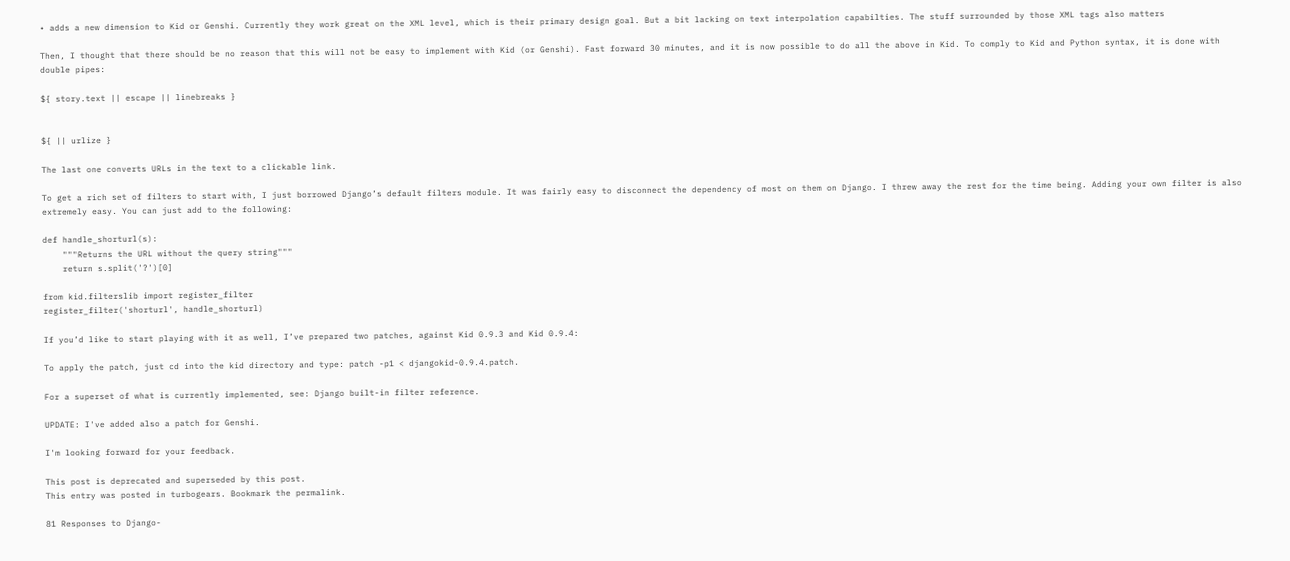• adds a new dimension to Kid or Genshi. Currently they work great on the XML level, which is their primary design goal. But a bit lacking on text interpolation capabilties. The stuff surrounded by those XML tags also matters

Then, I thought that there should be no reason that this will not be easy to implement with Kid (or Genshi). Fast forward 30 minutes, and it is now possible to do all the above in Kid. To comply to Kid and Python syntax, it is done with double pipes:

${ story.text || escape || linebreaks }


${ || urlize }

The last one converts URLs in the text to a clickable link.

To get a rich set of filters to start with, I just borrowed Django’s default filters module. It was fairly easy to disconnect the dependency of most on them on Django. I threw away the rest for the time being. Adding your own filter is also extremely easy. You can just add to the following:

def handle_shorturl(s):
    """Returns the URL without the query string"""
    return s.split('?')[0]

from kid.filterslib import register_filter
register_filter('shorturl', handle_shorturl)

If you’d like to start playing with it as well, I’ve prepared two patches, against Kid 0.9.3 and Kid 0.9.4:

To apply the patch, just cd into the kid directory and type: patch -p1 < djangokid-0.9.4.patch.

For a superset of what is currently implemented, see: Django built-in filter reference.

UPDATE: I've added also a patch for Genshi.

I'm looking forward for your feedback.

This post is deprecated and superseded by this post.
This entry was posted in turbogears. Bookmark the permalink.

81 Responses to Django-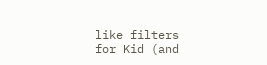like filters for Kid (and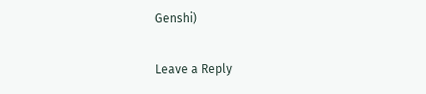Genshi)

Leave a Reply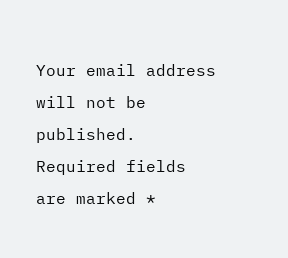Your email address will not be published. Required fields are marked *